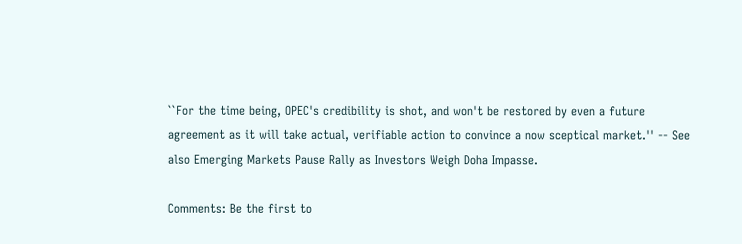``For the time being, OPEC's credibility is shot, and won't be restored by even a future agreement as it will take actual, verifiable action to convince a now sceptical market.'' -- See also Emerging Markets Pause Rally as Investors Weigh Doha Impasse.

Comments: Be the first to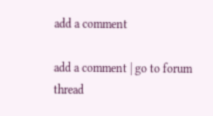add a comment

add a comment | go to forum thread